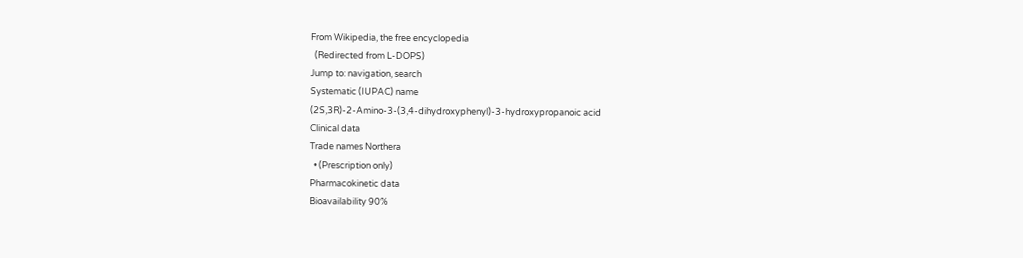From Wikipedia, the free encyclopedia
  (Redirected from L-DOPS)
Jump to: navigation, search
Systematic (IUPAC) name
(2S,3R)-2-Amino-3-(3,4-dihydroxyphenyl)-3-hydroxypropanoic acid
Clinical data
Trade names Northera
  • (Prescription only)
Pharmacokinetic data
Bioavailability 90%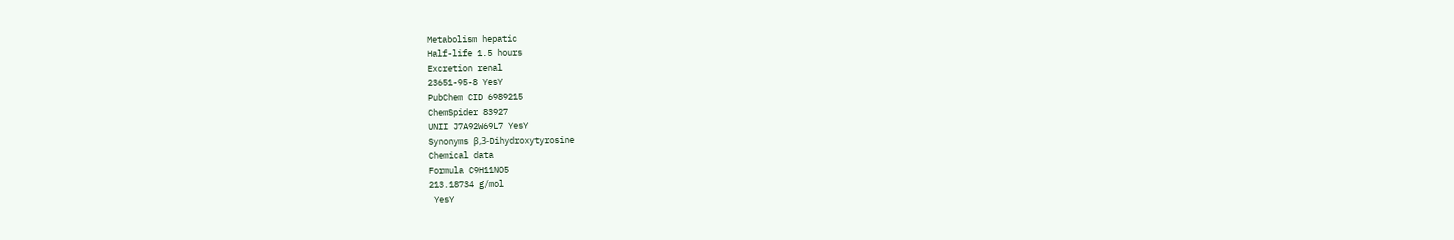Metabolism hepatic
Half-life 1.5 hours
Excretion renal
23651-95-8 YesY
PubChem CID 6989215
ChemSpider 83927
UNII J7A92W69L7 YesY
Synonyms β,3-Dihydroxytyrosine
Chemical data
Formula C9H11NO5
213.18734 g/mol
 YesY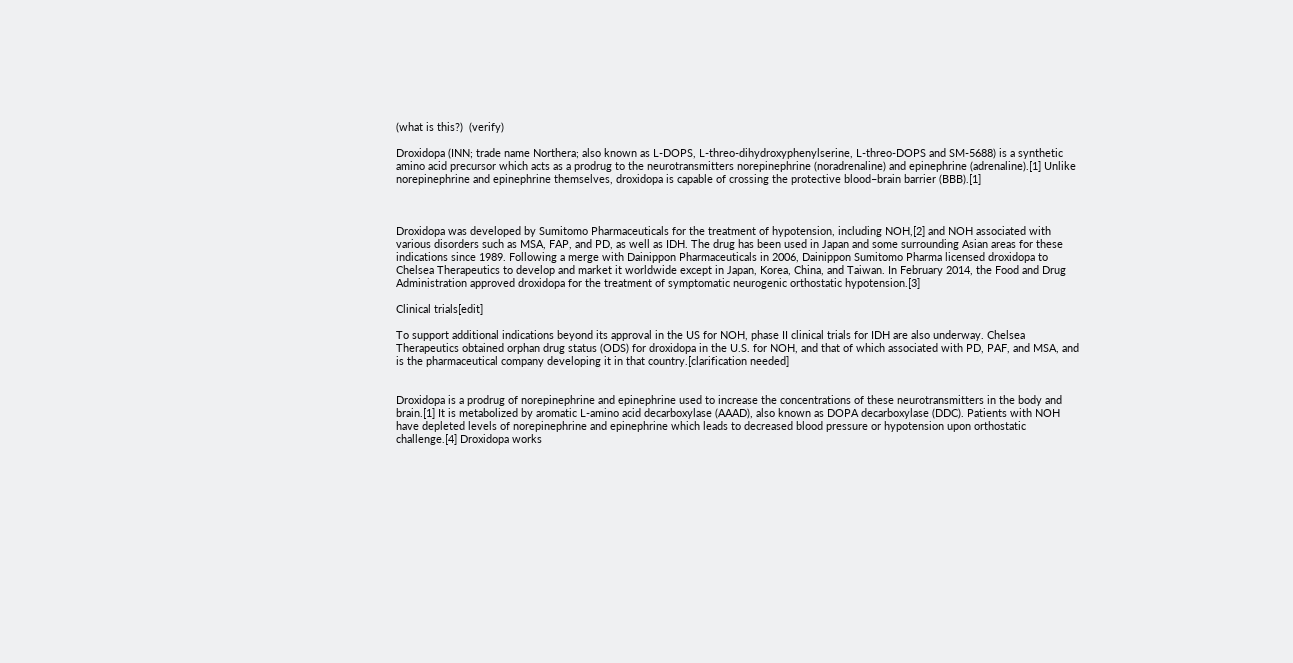(what is this?)  (verify)

Droxidopa (INN; trade name Northera; also known as L-DOPS, L-threo-dihydroxyphenylserine, L-threo-DOPS and SM-5688) is a synthetic amino acid precursor which acts as a prodrug to the neurotransmitters norepinephrine (noradrenaline) and epinephrine (adrenaline).[1] Unlike norepinephrine and epinephrine themselves, droxidopa is capable of crossing the protective blood–brain barrier (BBB).[1]



Droxidopa was developed by Sumitomo Pharmaceuticals for the treatment of hypotension, including NOH,[2] and NOH associated with various disorders such as MSA, FAP, and PD, as well as IDH. The drug has been used in Japan and some surrounding Asian areas for these indications since 1989. Following a merge with Dainippon Pharmaceuticals in 2006, Dainippon Sumitomo Pharma licensed droxidopa to Chelsea Therapeutics to develop and market it worldwide except in Japan, Korea, China, and Taiwan. In February 2014, the Food and Drug Administration approved droxidopa for the treatment of symptomatic neurogenic orthostatic hypotension.[3]

Clinical trials[edit]

To support additional indications beyond its approval in the US for NOH, phase II clinical trials for IDH are also underway. Chelsea Therapeutics obtained orphan drug status (ODS) for droxidopa in the U.S. for NOH, and that of which associated with PD, PAF, and MSA, and is the pharmaceutical company developing it in that country.[clarification needed]


Droxidopa is a prodrug of norepinephrine and epinephrine used to increase the concentrations of these neurotransmitters in the body and brain.[1] It is metabolized by aromatic L-amino acid decarboxylase (AAAD), also known as DOPA decarboxylase (DDC). Patients with NOH have depleted levels of norepinephrine and epinephrine which leads to decreased blood pressure or hypotension upon orthostatic challenge.[4] Droxidopa works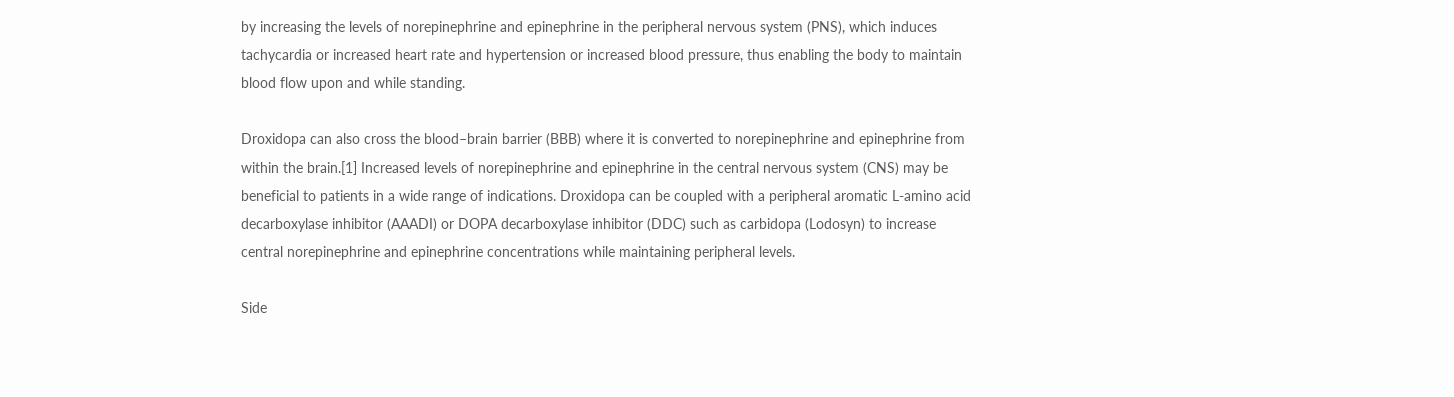by increasing the levels of norepinephrine and epinephrine in the peripheral nervous system (PNS), which induces tachycardia or increased heart rate and hypertension or increased blood pressure, thus enabling the body to maintain blood flow upon and while standing.

Droxidopa can also cross the blood–brain barrier (BBB) where it is converted to norepinephrine and epinephrine from within the brain.[1] Increased levels of norepinephrine and epinephrine in the central nervous system (CNS) may be beneficial to patients in a wide range of indications. Droxidopa can be coupled with a peripheral aromatic L-amino acid decarboxylase inhibitor (AAADI) or DOPA decarboxylase inhibitor (DDC) such as carbidopa (Lodosyn) to increase central norepinephrine and epinephrine concentrations while maintaining peripheral levels.

Side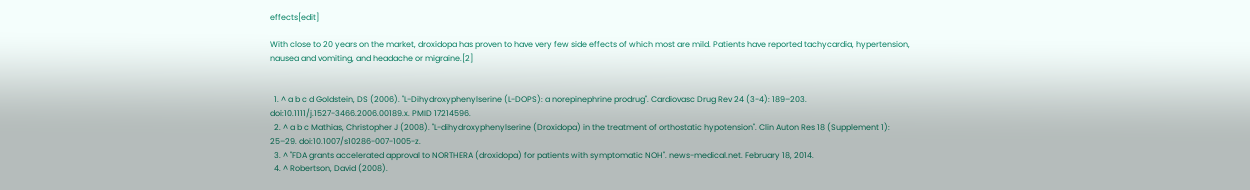effects[edit]

With close to 20 years on the market, droxidopa has proven to have very few side effects of which most are mild. Patients have reported tachycardia, hypertension, nausea and vomiting, and headache or migraine.[2]


  1. ^ a b c d Goldstein, DS (2006). "L-Dihydroxyphenylserine (L-DOPS): a norepinephrine prodrug". Cardiovasc Drug Rev 24 (3-4): 189–203. doi:10.1111/j.1527-3466.2006.00189.x. PMID 17214596.
  2. ^ a b c Mathias, Christopher J (2008). "L-dihydroxyphenylserine (Droxidopa) in the treatment of orthostatic hypotension". Clin Auton Res 18 (Supplement 1): 25–29. doi:10.1007/s10286-007-1005-z.
  3. ^ "FDA grants accelerated approval to NORTHERA (droxidopa) for patients with symptomatic NOH". news-medical.net. February 18, 2014.
  4. ^ Robertson, David (2008).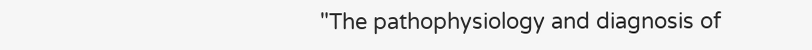"The pathophysiology and diagnosis of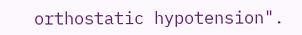orthostatic hypotension".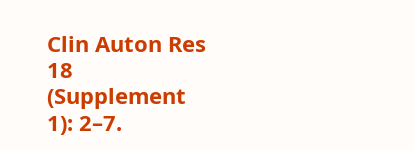Clin Auton Res 18 (Supplement 1): 2–7.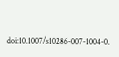doi:10.1007/s10286-007-1004-0.